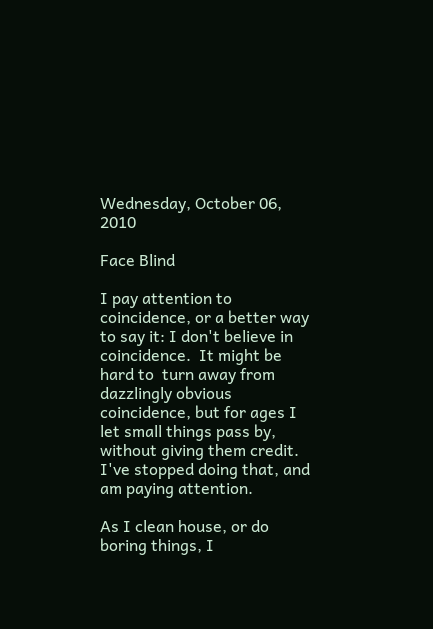Wednesday, October 06, 2010

Face Blind

I pay attention to coincidence, or a better way to say it: I don't believe in coincidence.  It might be hard to  turn away from dazzlingly obvious coincidence, but for ages I let small things pass by, without giving them credit.  I've stopped doing that, and am paying attention.

As I clean house, or do boring things, I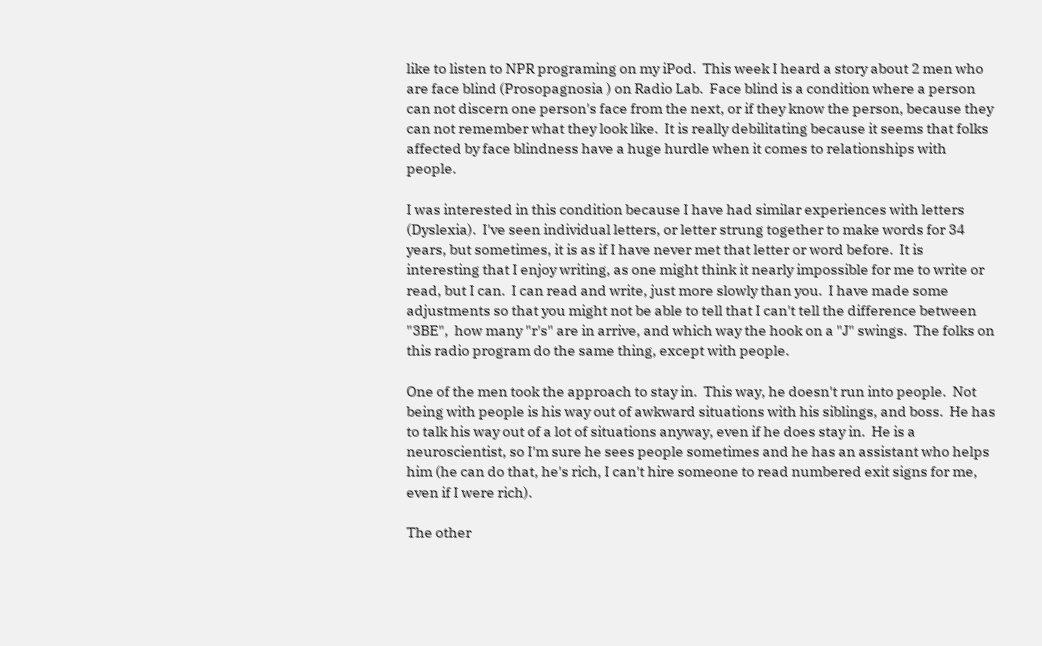like to listen to NPR programing on my iPod.  This week I heard a story about 2 men who are face blind (Prosopagnosia ) on Radio Lab.  Face blind is a condition where a person can not discern one person's face from the next, or if they know the person, because they can not remember what they look like.  It is really debilitating because it seems that folks affected by face blindness have a huge hurdle when it comes to relationships with people.

I was interested in this condition because I have had similar experiences with letters (Dyslexia).  I've seen individual letters, or letter strung together to make words for 34 years, but sometimes, it is as if I have never met that letter or word before.  It is interesting that I enjoy writing, as one might think it nearly impossible for me to write or read, but I can.  I can read and write, just more slowly than you.  I have made some adjustments so that you might not be able to tell that I can't tell the difference between "3BE",  how many "r's" are in arrive, and which way the hook on a "J" swings.  The folks on this radio program do the same thing, except with people.

One of the men took the approach to stay in.  This way, he doesn't run into people.  Not being with people is his way out of awkward situations with his siblings, and boss.  He has to talk his way out of a lot of situations anyway, even if he does stay in.  He is a neuroscientist, so I'm sure he sees people sometimes and he has an assistant who helps him (he can do that, he's rich, I can't hire someone to read numbered exit signs for me, even if I were rich).

The other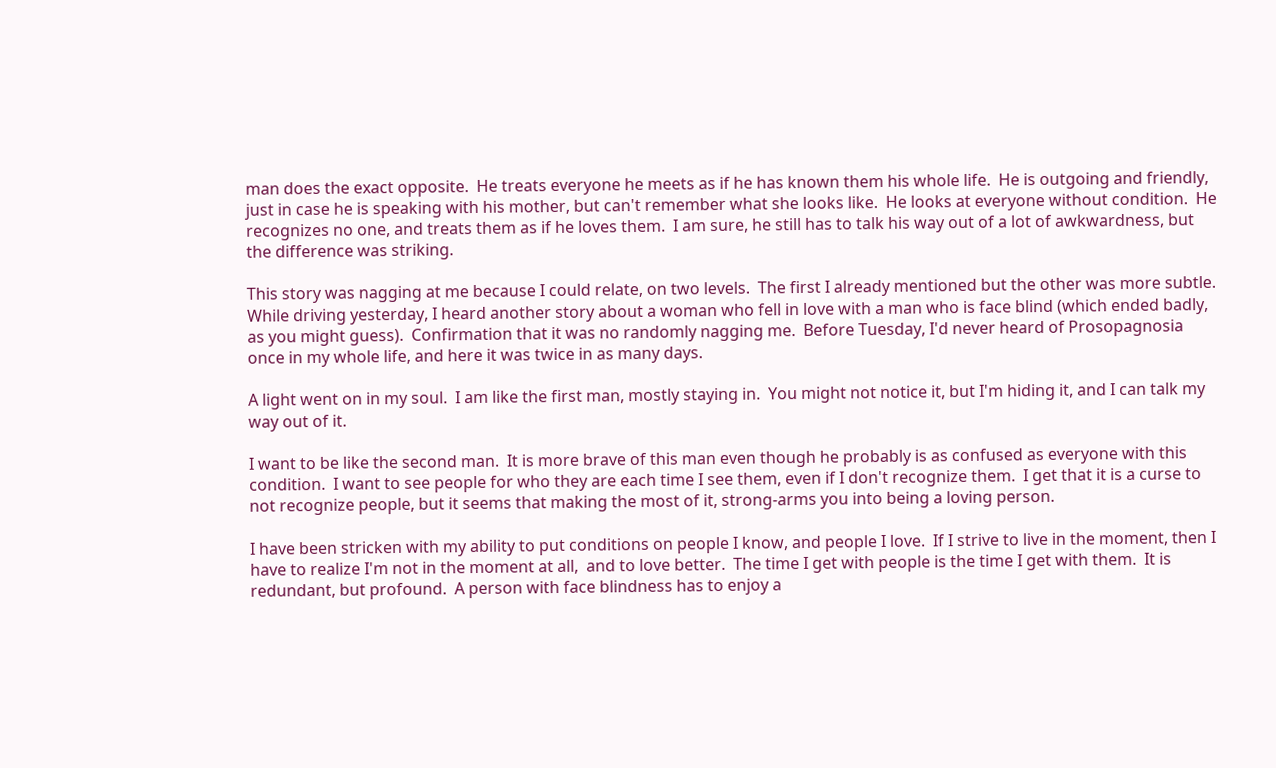man does the exact opposite.  He treats everyone he meets as if he has known them his whole life.  He is outgoing and friendly, just in case he is speaking with his mother, but can't remember what she looks like.  He looks at everyone without condition.  He recognizes no one, and treats them as if he loves them.  I am sure, he still has to talk his way out of a lot of awkwardness, but the difference was striking.

This story was nagging at me because I could relate, on two levels.  The first I already mentioned but the other was more subtle.  While driving yesterday, I heard another story about a woman who fell in love with a man who is face blind (which ended badly, as you might guess).  Confirmation that it was no randomly nagging me.  Before Tuesday, I'd never heard of Prosopagnosia once in my whole life, and here it was twice in as many days.

A light went on in my soul.  I am like the first man, mostly staying in.  You might not notice it, but I'm hiding it, and I can talk my way out of it.

I want to be like the second man.  It is more brave of this man even though he probably is as confused as everyone with this condition.  I want to see people for who they are each time I see them, even if I don't recognize them.  I get that it is a curse to not recognize people, but it seems that making the most of it, strong-arms you into being a loving person.

I have been stricken with my ability to put conditions on people I know, and people I love.  If I strive to live in the moment, then I have to realize I'm not in the moment at all,  and to love better.  The time I get with people is the time I get with them.  It is redundant, but profound.  A person with face blindness has to enjoy a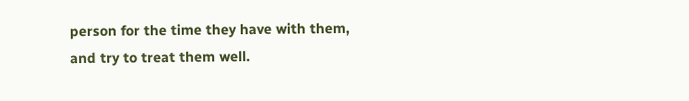person for the time they have with them, and try to treat them well.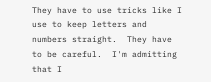They have to use tricks like I use to keep letters and numbers straight.  They have to be careful.  I'm admitting that I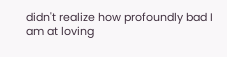didn't realize how profoundly bad I am at loving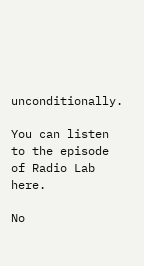unconditionally.

You can listen to the episode of Radio Lab here.

No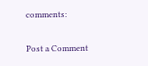comments:

Post a Comment